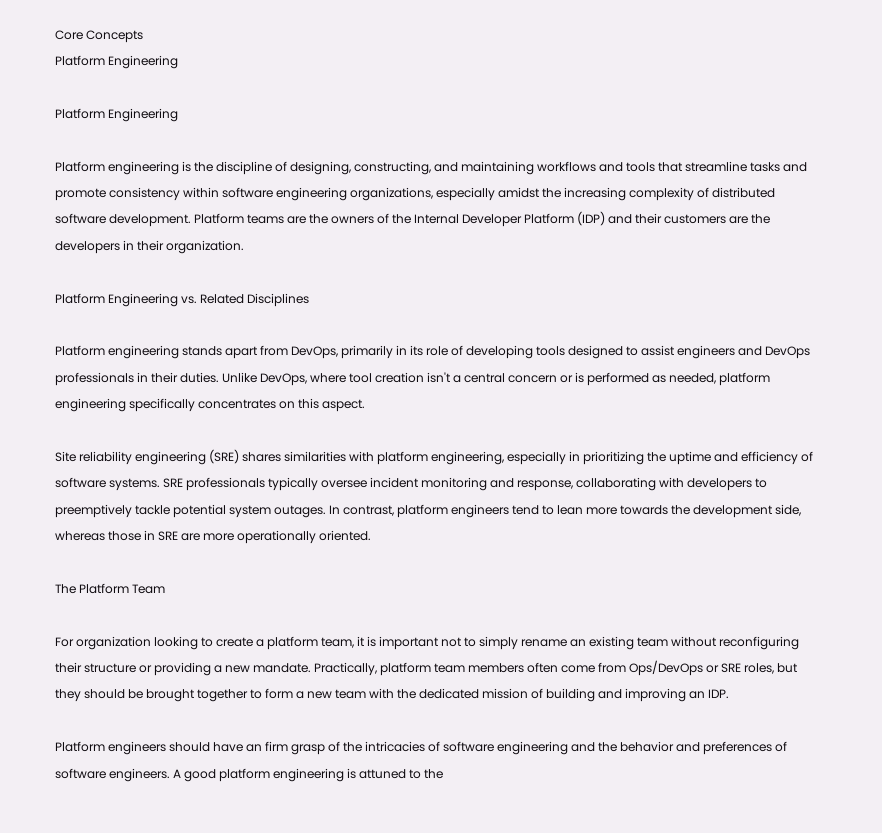Core Concepts
Platform Engineering

Platform Engineering

Platform engineering is the discipline of designing, constructing, and maintaining workflows and tools that streamline tasks and promote consistency within software engineering organizations, especially amidst the increasing complexity of distributed software development. Platform teams are the owners of the Internal Developer Platform (IDP) and their customers are the developers in their organization.

Platform Engineering vs. Related Disciplines

Platform engineering stands apart from DevOps, primarily in its role of developing tools designed to assist engineers and DevOps professionals in their duties. Unlike DevOps, where tool creation isn't a central concern or is performed as needed, platform engineering specifically concentrates on this aspect.

Site reliability engineering (SRE) shares similarities with platform engineering, especially in prioritizing the uptime and efficiency of software systems. SRE professionals typically oversee incident monitoring and response, collaborating with developers to preemptively tackle potential system outages. In contrast, platform engineers tend to lean more towards the development side, whereas those in SRE are more operationally oriented.

The Platform Team

For organization looking to create a platform team, it is important not to simply rename an existing team without reconfiguring their structure or providing a new mandate. Practically, platform team members often come from Ops/DevOps or SRE roles, but they should be brought together to form a new team with the dedicated mission of building and improving an IDP.

Platform engineers should have an firm grasp of the intricacies of software engineering and the behavior and preferences of software engineers. A good platform engineering is attuned to the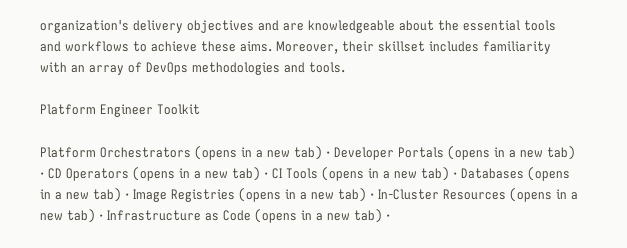organization's delivery objectives and are knowledgeable about the essential tools and workflows to achieve these aims. Moreover, their skillset includes familiarity with an array of DevOps methodologies and tools.

Platform Engineer Toolkit

Platform Orchestrators (opens in a new tab) · Developer Portals (opens in a new tab) · CD Operators (opens in a new tab) · CI Tools (opens in a new tab) · Databases (opens in a new tab) · Image Registries (opens in a new tab) · In-Cluster Resources (opens in a new tab) · Infrastructure as Code (opens in a new tab) ·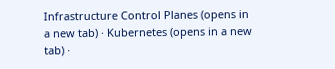Infrastructure Control Planes (opens in a new tab) · Kubernetes (opens in a new tab) ·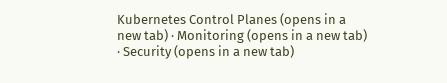Kubernetes Control Planes (opens in a new tab) · Monitoring (opens in a new tab) · Security (opens in a new tab)